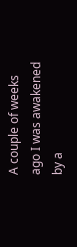A couple of weeks ago I was awakened by a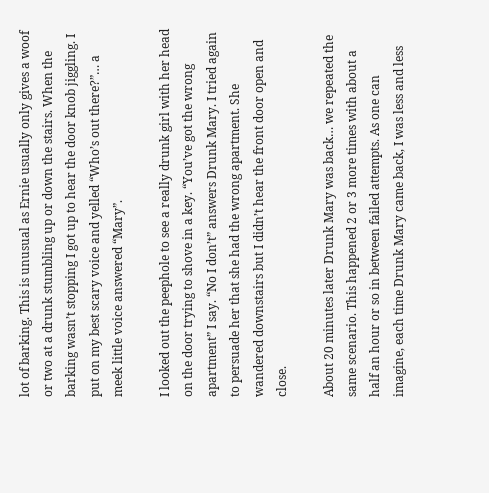lot of barking. This is unusual as Ernie usually only gives a woof or two at a drunk stumbling up or down the stairs. When the barking wasn’t stopping I got up to hear the door knob jiggling. I put on my best scary voice and yelled “Who’s out there?”… a meek little voice answered “Mary”.

I looked out the peephole to see a really drunk girl with her head on the door trying to shove in a key. “You’ve got the wrong apartment” I say. “No I don’t” answers Drunk Mary. I tried again to persuade her that she had the wrong apartment. She wandered downstairs but I didn’t hear the front door open and close.

About 20 minutes later Drunk Mary was back… we repeated the same scenario. This happened 2 or 3 more times with about a half an hour or so in between failed attempts. As one can imagine, each time Drunk Mary came back, I was less and less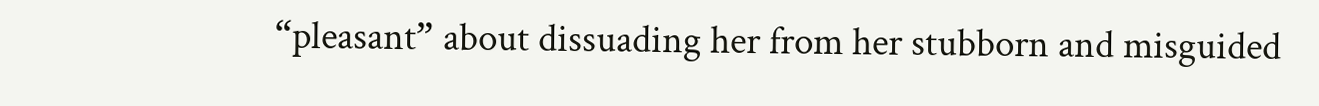“pleasant” about dissuading her from her stubborn and misguided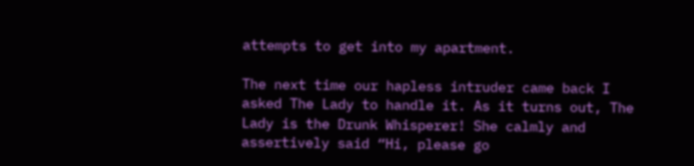attempts to get into my apartment.

The next time our hapless intruder came back I asked The Lady to handle it. As it turns out, The Lady is the Drunk Whisperer! She calmly and assertively said “Hi, please go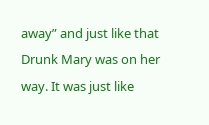away” and just like that Drunk Mary was on her way. It was just like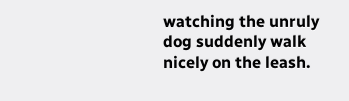watching the unruly dog suddenly walk nicely on the leash.